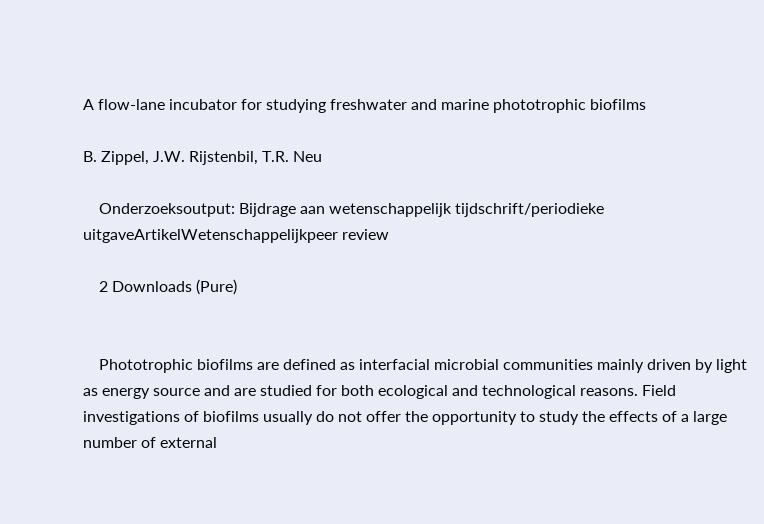A flow-lane incubator for studying freshwater and marine phototrophic biofilms

B. Zippel, J.W. Rijstenbil, T.R. Neu

    Onderzoeksoutput: Bijdrage aan wetenschappelijk tijdschrift/periodieke uitgaveArtikelWetenschappelijkpeer review

    2 Downloads (Pure)


    Phototrophic biofilms are defined as interfacial microbial communities mainly driven by light as energy source and are studied for both ecological and technological reasons. Field investigations of biofilms usually do not offer the opportunity to study the effects of a large number of external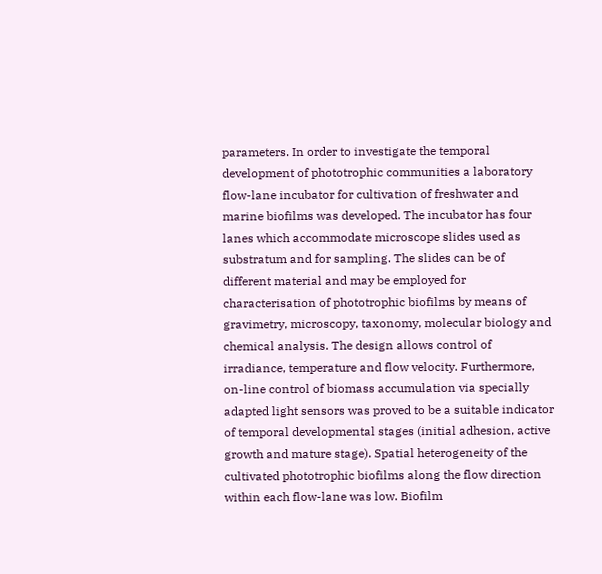parameters. In order to investigate the temporal development of phototrophic communities a laboratory flow-lane incubator for cultivation of freshwater and marine biofilms was developed. The incubator has four lanes which accommodate microscope slides used as substratum and for sampling. The slides can be of different material and may be employed for characterisation of phototrophic biofilms by means of gravimetry, microscopy, taxonomy, molecular biology and chemical analysis. The design allows control of irradiance, temperature and flow velocity. Furthermore, on-line control of biomass accumulation via specially adapted light sensors was proved to be a suitable indicator of temporal developmental stages (initial adhesion, active growth and mature stage). Spatial heterogeneity of the cultivated phototrophic biofilms along the flow direction within each flow-lane was low. Biofilm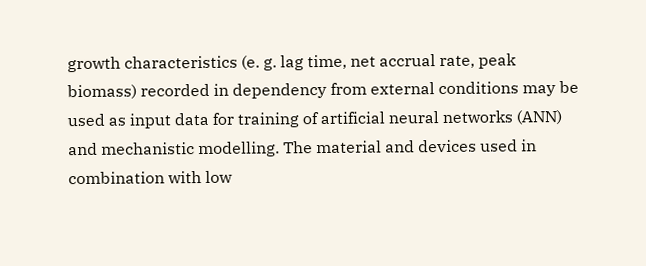growth characteristics (e. g. lag time, net accrual rate, peak biomass) recorded in dependency from external conditions may be used as input data for training of artificial neural networks (ANN) and mechanistic modelling. The material and devices used in combination with low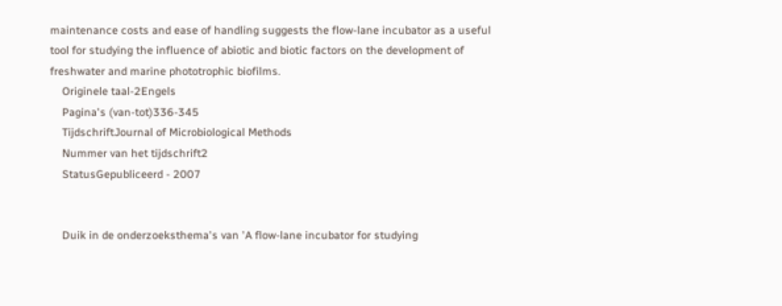maintenance costs and ease of handling suggests the flow-lane incubator as a useful tool for studying the influence of abiotic and biotic factors on the development of freshwater and marine phototrophic biofilms.
    Originele taal-2Engels
    Pagina's (van-tot)336-345
    TijdschriftJournal of Microbiological Methods
    Nummer van het tijdschrift2
    StatusGepubliceerd - 2007


    Duik in de onderzoeksthema's van 'A flow-lane incubator for studying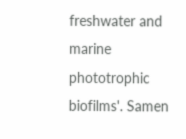freshwater and marine phototrophic biofilms'. Samen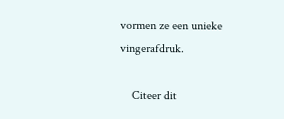vormen ze een unieke vingerafdruk.

    Citeer dit